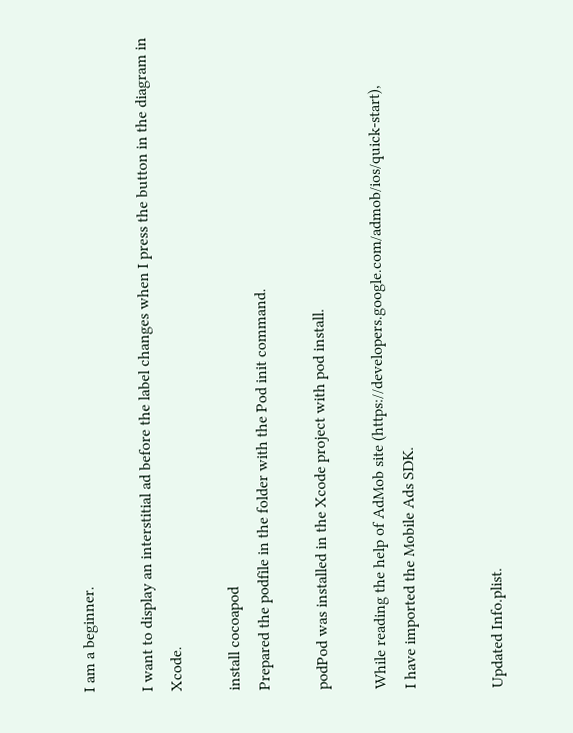I am a beginner.

I want to display an interstitial ad before the label changes when I press the button in the diagram in Xcode.

install cocoapod
Prepared the podfile in the folder with the Pod init command.

podPod was installed in the Xcode project with pod install.

While reading the help of AdMob site (https://developers.google.com/admob/ios/quick-start),
I have imported the Mobile Ads SDK.


Updated Info.plist.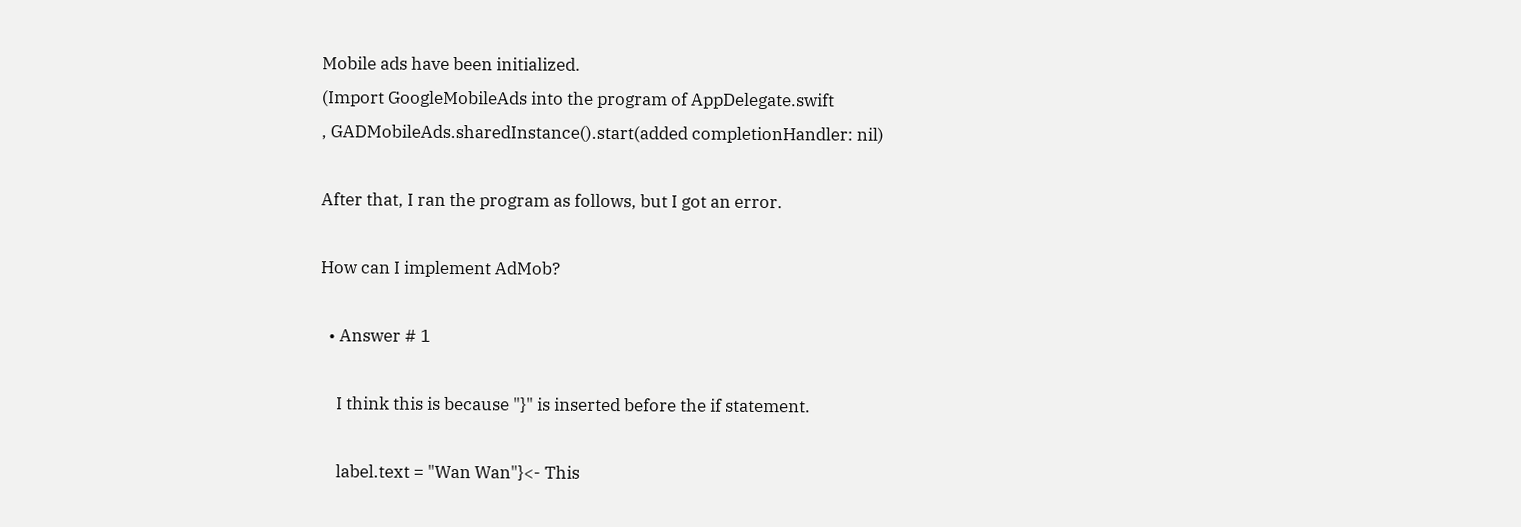Mobile ads have been initialized.
(Import GoogleMobileAds into the program of AppDelegate.swift
, GADMobileAds.sharedInstance().start(added completionHandler: nil)

After that, I ran the program as follows, but I got an error.

How can I implement AdMob?

  • Answer # 1

    I think this is because "}" is inserted before the if statement.

    label.text = "Wan Wan"}<- This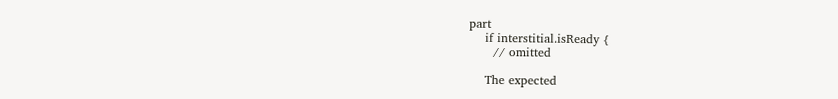part
    if interstitial.isReady {
      // omitted

    The expected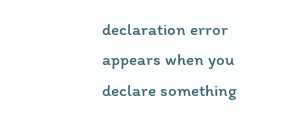declaration error appears when you declare something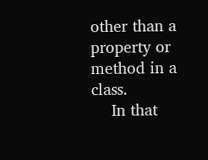other than a property or method in a class.
    In that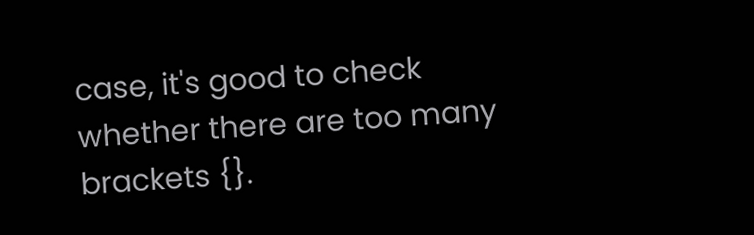case, it's good to check whether there are too many brackets {}.